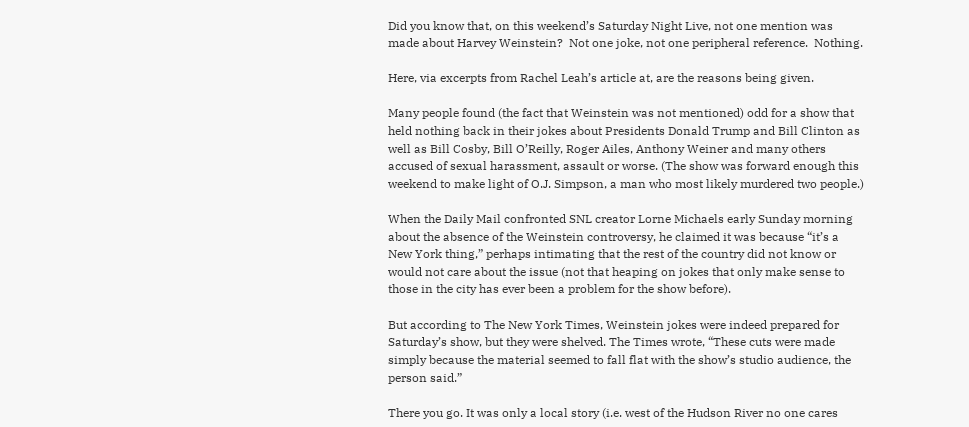Did you know that, on this weekend’s Saturday Night Live, not one mention was made about Harvey Weinstein?  Not one joke, not one peripheral reference.  Nothing.

Here, via excerpts from Rachel Leah’s article at, are the reasons being given.

Many people found (the fact that Weinstein was not mentioned) odd for a show that held nothing back in their jokes about Presidents Donald Trump and Bill Clinton as well as Bill Cosby, Bill O’Reilly, Roger Ailes, Anthony Weiner and many others accused of sexual harassment, assault or worse. (The show was forward enough this weekend to make light of O.J. Simpson, a man who most likely murdered two people.)

When the Daily Mail confronted SNL creator Lorne Michaels early Sunday morning about the absence of the Weinstein controversy, he claimed it was because “it’s a New York thing,” perhaps intimating that the rest of the country did not know or would not care about the issue (not that heaping on jokes that only make sense to those in the city has ever been a problem for the show before).

But according to The New York Times, Weinstein jokes were indeed prepared for Saturday’s show, but they were shelved. The Times wrote, “These cuts were made simply because the material seemed to fall flat with the show’s studio audience, the person said.”

There you go. It was only a local story (i.e. west of the Hudson River no one cares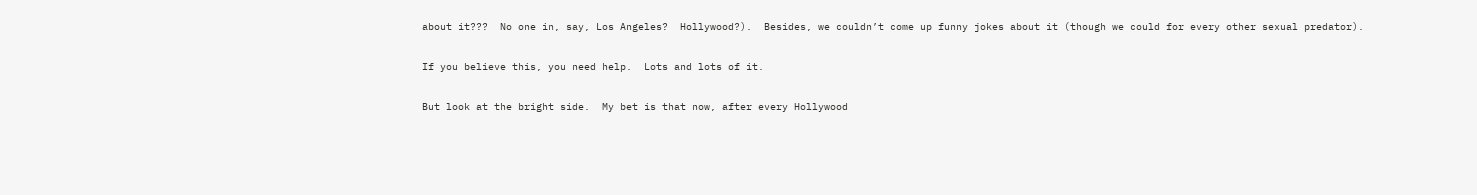about it???  No one in, say, Los Angeles?  Hollywood?).  Besides, we couldn’t come up funny jokes about it (though we could for every other sexual predator).

If you believe this, you need help.  Lots and lots of it.

But look at the bright side.  My bet is that now, after every Hollywood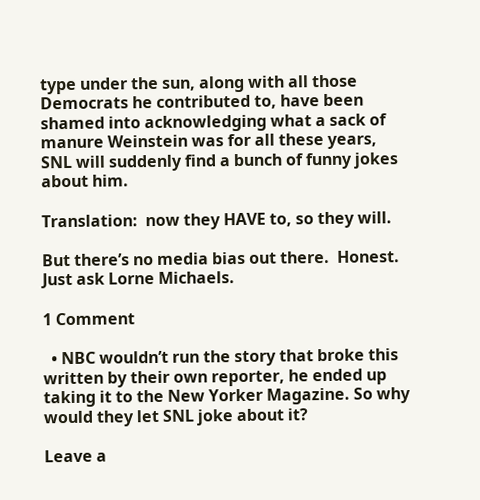type under the sun, along with all those Democrats he contributed to, have been shamed into acknowledging what a sack of manure Weinstein was for all these years, SNL will suddenly find a bunch of funny jokes about him.

Translation:  now they HAVE to, so they will.

But there’s no media bias out there.  Honest.  Just ask Lorne Michaels.

1 Comment

  • NBC wouldn’t run the story that broke this written by their own reporter, he ended up taking it to the New Yorker Magazine. So why would they let SNL joke about it?

Leave a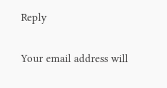Reply

Your email address will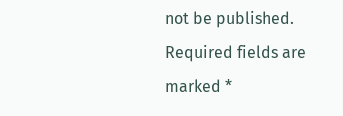not be published. Required fields are marked *